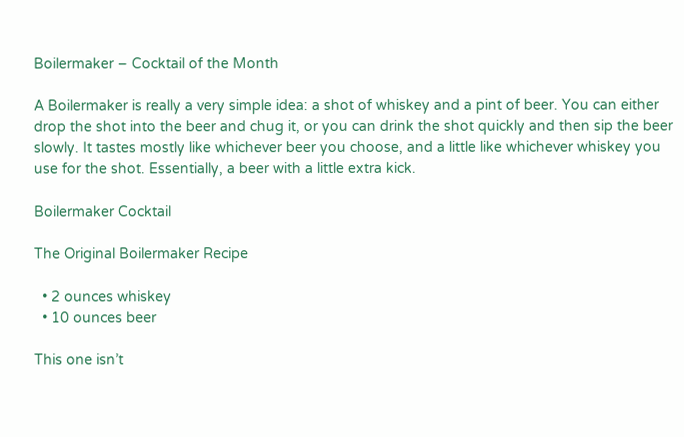Boilermaker – Cocktail of the Month

A Boilermaker is really a very simple idea: a shot of whiskey and a pint of beer. You can either drop the shot into the beer and chug it, or you can drink the shot quickly and then sip the beer slowly. It tastes mostly like whichever beer you choose, and a little like whichever whiskey you use for the shot. Essentially, a beer with a little extra kick.

Boilermaker Cocktail

The Original Boilermaker Recipe

  • 2 ounces whiskey
  • 10 ounces beer

This one isn’t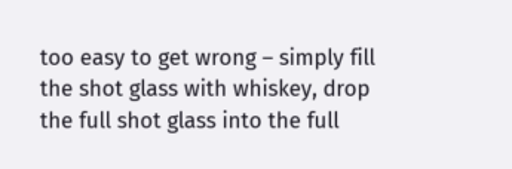too easy to get wrong – simply fill the shot glass with whiskey, drop the full shot glass into the full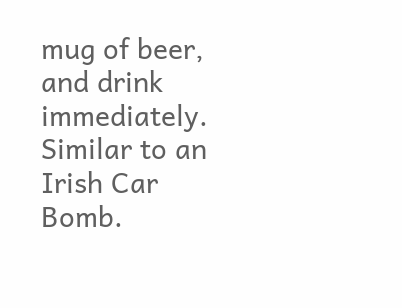mug of beer, and drink immediately. Similar to an Irish Car Bomb.